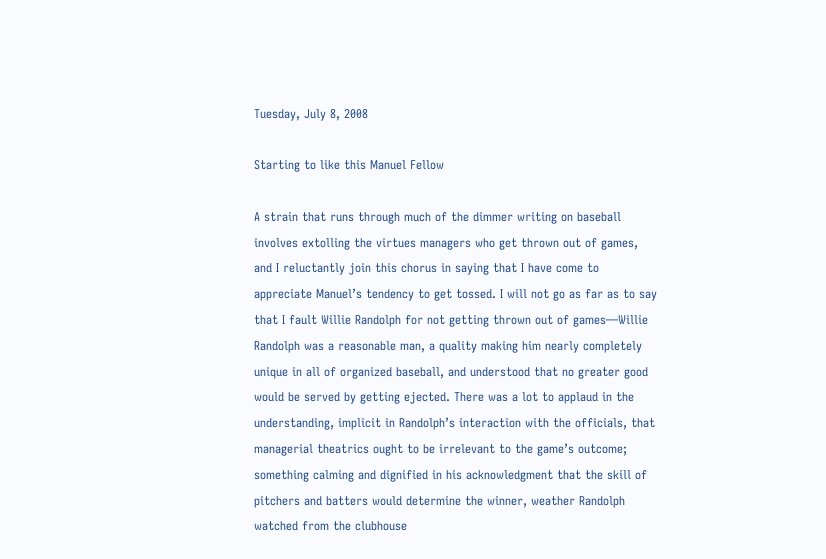Tuesday, July 8, 2008

Starting to like this Manuel Fellow

A strain that runs through much of the dimmer writing on baseball involves extolling the virtues managers who get thrown out of games, and I reluctantly join this chorus in saying that I have come to appreciate Manuel’s tendency to get tossed. I will not go as far as to say that I fault Willie Randolph for not getting thrown out of games—Willie Randolph was a reasonable man, a quality making him nearly completely unique in all of organized baseball, and understood that no greater good would be served by getting ejected. There was a lot to applaud in the understanding, implicit in Randolph’s interaction with the officials, that managerial theatrics ought to be irrelevant to the game’s outcome; something calming and dignified in his acknowledgment that the skill of pitchers and batters would determine the winner, weather Randolph watched from the clubhouse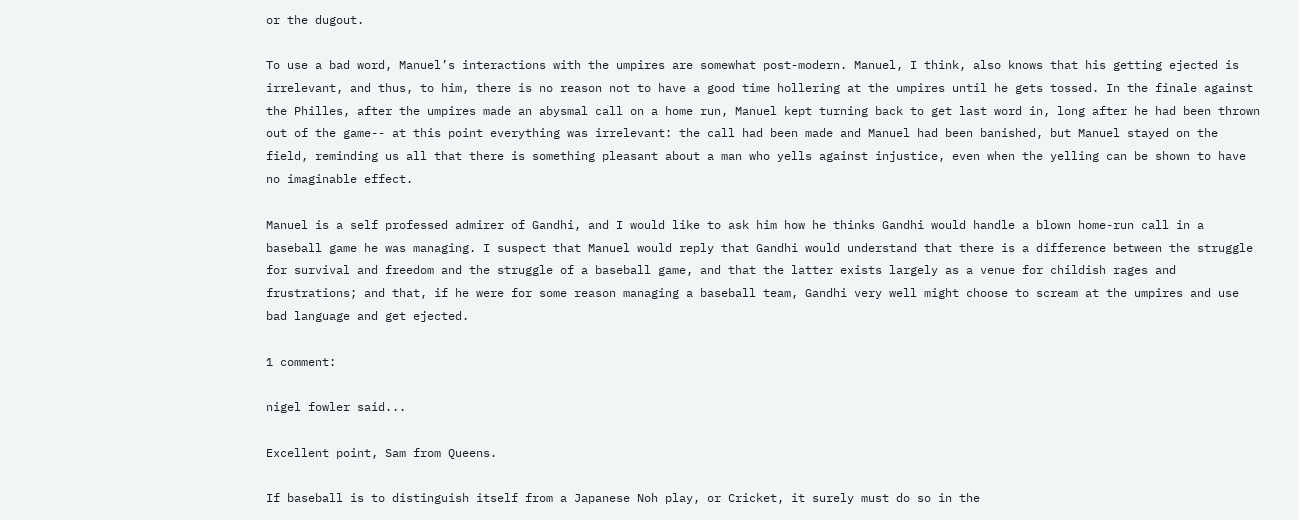or the dugout.

To use a bad word, Manuel’s interactions with the umpires are somewhat post-modern. Manuel, I think, also knows that his getting ejected is irrelevant, and thus, to him, there is no reason not to have a good time hollering at the umpires until he gets tossed. In the finale against the Philles, after the umpires made an abysmal call on a home run, Manuel kept turning back to get last word in, long after he had been thrown out of the game-- at this point everything was irrelevant: the call had been made and Manuel had been banished, but Manuel stayed on the field, reminding us all that there is something pleasant about a man who yells against injustice, even when the yelling can be shown to have no imaginable effect.

Manuel is a self professed admirer of Gandhi, and I would like to ask him how he thinks Gandhi would handle a blown home-run call in a baseball game he was managing. I suspect that Manuel would reply that Gandhi would understand that there is a difference between the struggle for survival and freedom and the struggle of a baseball game, and that the latter exists largely as a venue for childish rages and frustrations; and that, if he were for some reason managing a baseball team, Gandhi very well might choose to scream at the umpires and use bad language and get ejected.

1 comment:

nigel fowler said...

Excellent point, Sam from Queens.

If baseball is to distinguish itself from a Japanese Noh play, or Cricket, it surely must do so in the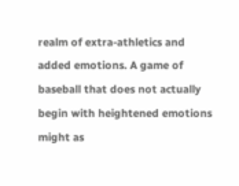realm of extra-athletics and added emotions. A game of baseball that does not actually begin with heightened emotions might as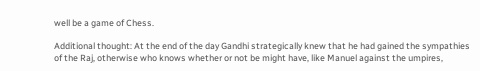well be a game of Chess.

Additional thought: At the end of the day Gandhi strategically knew that he had gained the sympathies of the Raj, otherwise who knows whether or not be might have, like Manuel against the umpires,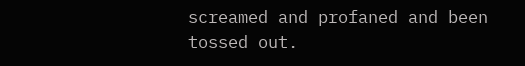screamed and profaned and been tossed out.